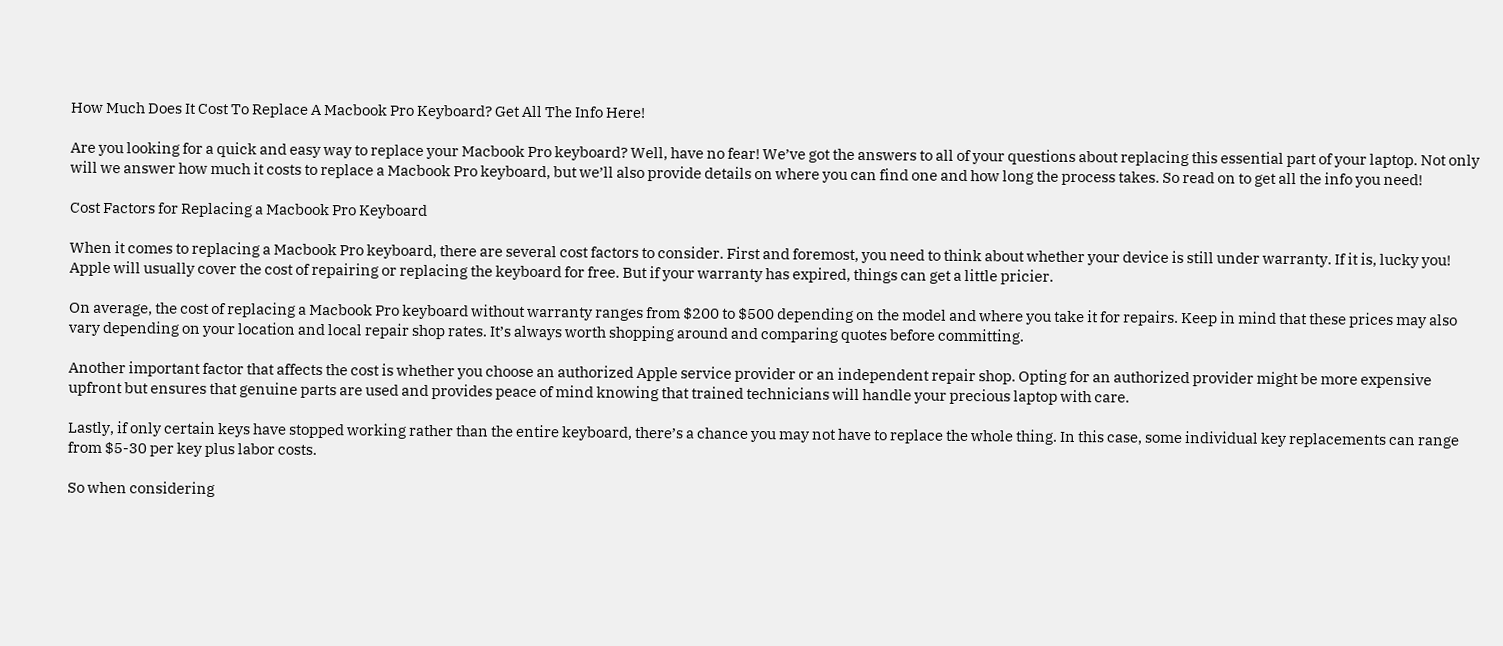How Much Does It Cost To Replace A Macbook Pro Keyboard? Get All The Info Here!

Are you looking for a quick and easy way to replace your Macbook Pro keyboard? Well, have no fear! We’ve got the answers to all of your questions about replacing this essential part of your laptop. Not only will we answer how much it costs to replace a Macbook Pro keyboard, but we’ll also provide details on where you can find one and how long the process takes. So read on to get all the info you need!

Cost Factors for Replacing a Macbook Pro Keyboard

When it comes to replacing a Macbook Pro keyboard, there are several cost factors to consider. First and foremost, you need to think about whether your device is still under warranty. If it is, lucky you! Apple will usually cover the cost of repairing or replacing the keyboard for free. But if your warranty has expired, things can get a little pricier.

On average, the cost of replacing a Macbook Pro keyboard without warranty ranges from $200 to $500 depending on the model and where you take it for repairs. Keep in mind that these prices may also vary depending on your location and local repair shop rates. It’s always worth shopping around and comparing quotes before committing.

Another important factor that affects the cost is whether you choose an authorized Apple service provider or an independent repair shop. Opting for an authorized provider might be more expensive upfront but ensures that genuine parts are used and provides peace of mind knowing that trained technicians will handle your precious laptop with care.

Lastly, if only certain keys have stopped working rather than the entire keyboard, there’s a chance you may not have to replace the whole thing. In this case, some individual key replacements can range from $5-30 per key plus labor costs.

So when considering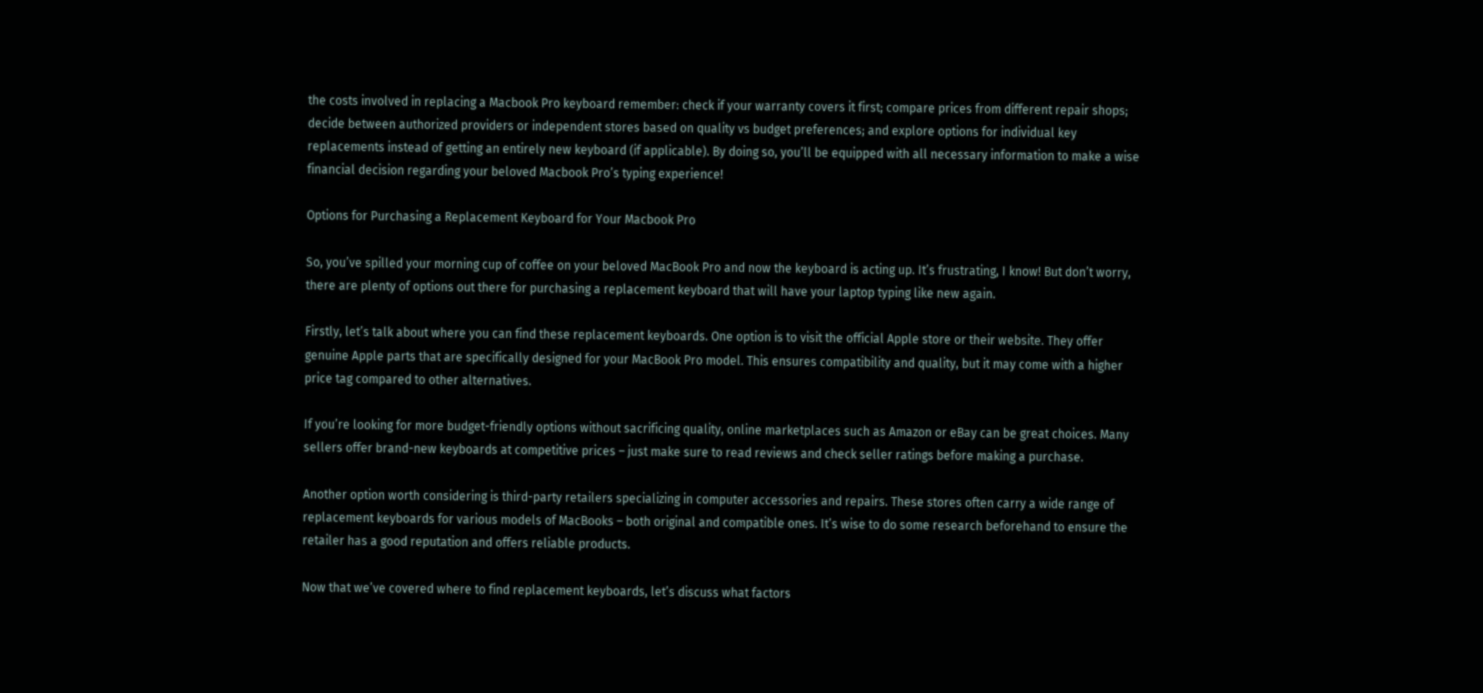the costs involved in replacing a Macbook Pro keyboard remember: check if your warranty covers it first; compare prices from different repair shops; decide between authorized providers or independent stores based on quality vs budget preferences; and explore options for individual key replacements instead of getting an entirely new keyboard (if applicable). By doing so, you’ll be equipped with all necessary information to make a wise financial decision regarding your beloved Macbook Pro’s typing experience!

Options for Purchasing a Replacement Keyboard for Your Macbook Pro

So, you’ve spilled your morning cup of coffee on your beloved MacBook Pro and now the keyboard is acting up. It’s frustrating, I know! But don’t worry, there are plenty of options out there for purchasing a replacement keyboard that will have your laptop typing like new again.

Firstly, let’s talk about where you can find these replacement keyboards. One option is to visit the official Apple store or their website. They offer genuine Apple parts that are specifically designed for your MacBook Pro model. This ensures compatibility and quality, but it may come with a higher price tag compared to other alternatives.

If you’re looking for more budget-friendly options without sacrificing quality, online marketplaces such as Amazon or eBay can be great choices. Many sellers offer brand-new keyboards at competitive prices – just make sure to read reviews and check seller ratings before making a purchase.

Another option worth considering is third-party retailers specializing in computer accessories and repairs. These stores often carry a wide range of replacement keyboards for various models of MacBooks – both original and compatible ones. It’s wise to do some research beforehand to ensure the retailer has a good reputation and offers reliable products.

Now that we’ve covered where to find replacement keyboards, let’s discuss what factors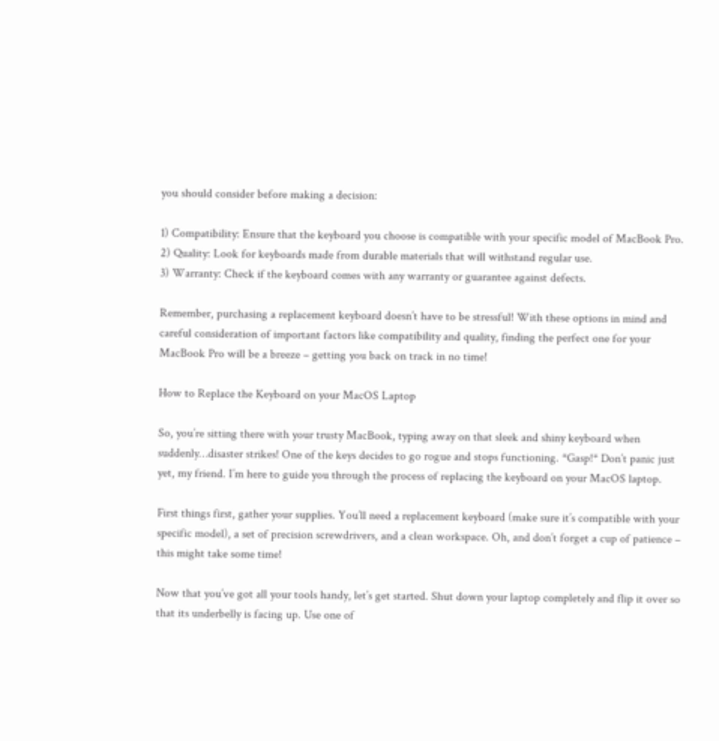you should consider before making a decision:

1) Compatibility: Ensure that the keyboard you choose is compatible with your specific model of MacBook Pro.
2) Quality: Look for keyboards made from durable materials that will withstand regular use.
3) Warranty: Check if the keyboard comes with any warranty or guarantee against defects.

Remember, purchasing a replacement keyboard doesn’t have to be stressful! With these options in mind and careful consideration of important factors like compatibility and quality, finding the perfect one for your MacBook Pro will be a breeze – getting you back on track in no time!

How to Replace the Keyboard on your MacOS Laptop

So, you’re sitting there with your trusty MacBook, typing away on that sleek and shiny keyboard when suddenly…disaster strikes! One of the keys decides to go rogue and stops functioning. *Gasp!* Don’t panic just yet, my friend. I’m here to guide you through the process of replacing the keyboard on your MacOS laptop.

First things first, gather your supplies. You’ll need a replacement keyboard (make sure it’s compatible with your specific model), a set of precision screwdrivers, and a clean workspace. Oh, and don’t forget a cup of patience – this might take some time!

Now that you’ve got all your tools handy, let’s get started. Shut down your laptop completely and flip it over so that its underbelly is facing up. Use one of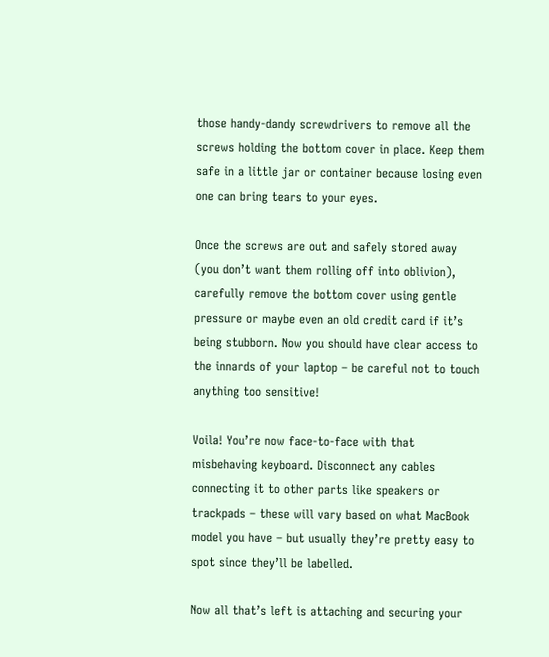those handy-dandy screwdrivers to remove all the screws holding the bottom cover in place. Keep them safe in a little jar or container because losing even one can bring tears to your eyes.

Once the screws are out and safely stored away (you don’t want them rolling off into oblivion), carefully remove the bottom cover using gentle pressure or maybe even an old credit card if it’s being stubborn. Now you should have clear access to the innards of your laptop – be careful not to touch anything too sensitive!

Voila! You’re now face-to-face with that misbehaving keyboard. Disconnect any cables connecting it to other parts like speakers or trackpads – these will vary based on what MacBook model you have – but usually they’re pretty easy to spot since they’ll be labelled.

Now all that’s left is attaching and securing your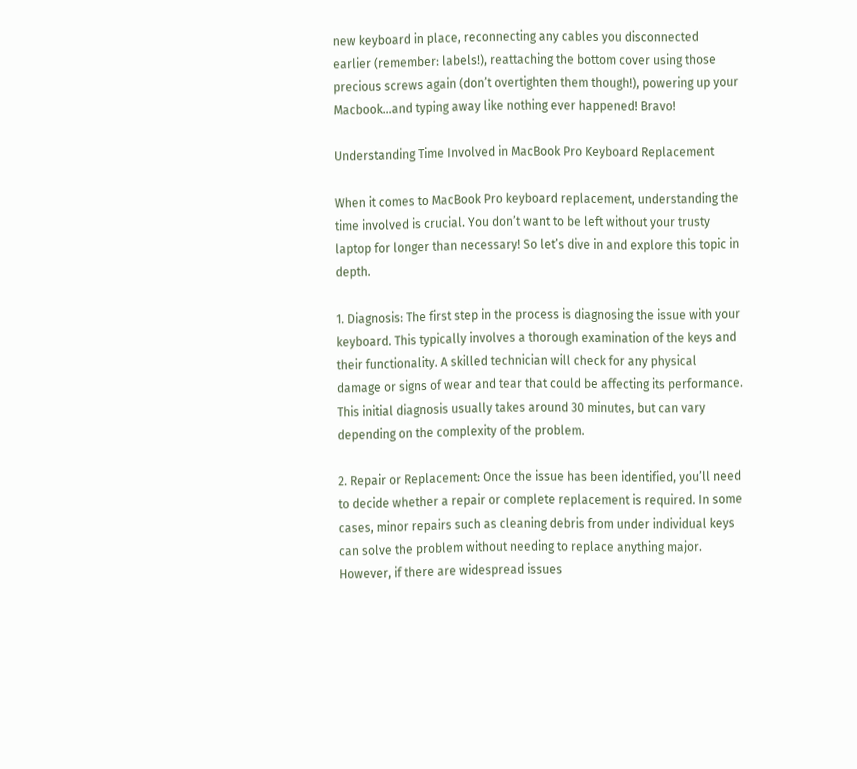new keyboard in place, reconnecting any cables you disconnected earlier (remember: labels!), reattaching the bottom cover using those precious screws again (don’t overtighten them though!), powering up your Macbook…and typing away like nothing ever happened! Bravo!

Understanding Time Involved in MacBook Pro Keyboard Replacement

When it comes to MacBook Pro keyboard replacement, understanding the time involved is crucial. You don’t want to be left without your trusty laptop for longer than necessary! So let’s dive in and explore this topic in depth.

1. Diagnosis: The first step in the process is diagnosing the issue with your keyboard. This typically involves a thorough examination of the keys and their functionality. A skilled technician will check for any physical damage or signs of wear and tear that could be affecting its performance. This initial diagnosis usually takes around 30 minutes, but can vary depending on the complexity of the problem.

2. Repair or Replacement: Once the issue has been identified, you’ll need to decide whether a repair or complete replacement is required. In some cases, minor repairs such as cleaning debris from under individual keys can solve the problem without needing to replace anything major. However, if there are widespread issues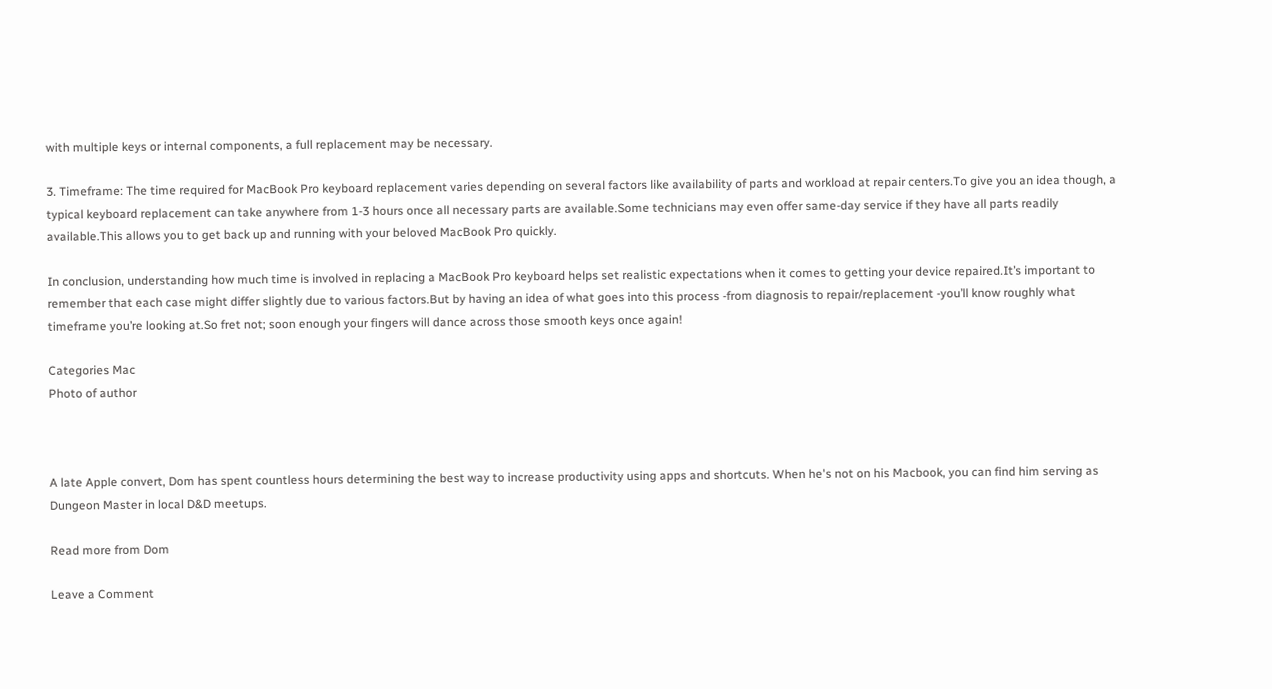with multiple keys or internal components, a full replacement may be necessary.

3. Timeframe: The time required for MacBook Pro keyboard replacement varies depending on several factors like availability of parts and workload at repair centers.To give you an idea though, a typical keyboard replacement can take anywhere from 1-3 hours once all necessary parts are available.Some technicians may even offer same-day service if they have all parts readily available.This allows you to get back up and running with your beloved MacBook Pro quickly.

In conclusion, understanding how much time is involved in replacing a MacBook Pro keyboard helps set realistic expectations when it comes to getting your device repaired.It’s important to remember that each case might differ slightly due to various factors.But by having an idea of what goes into this process -from diagnosis to repair/replacement -you’ll know roughly what timeframe you’re looking at.So fret not; soon enough your fingers will dance across those smooth keys once again!

Categories Mac
Photo of author



A late Apple convert, Dom has spent countless hours determining the best way to increase productivity using apps and shortcuts. When he's not on his Macbook, you can find him serving as Dungeon Master in local D&D meetups.

Read more from Dom

Leave a Comment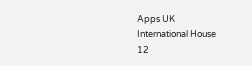Apps UK
International House
12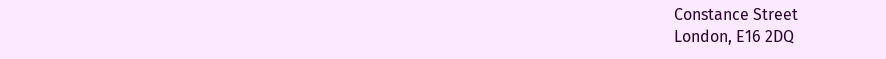Constance Street
London, E16 2DQ